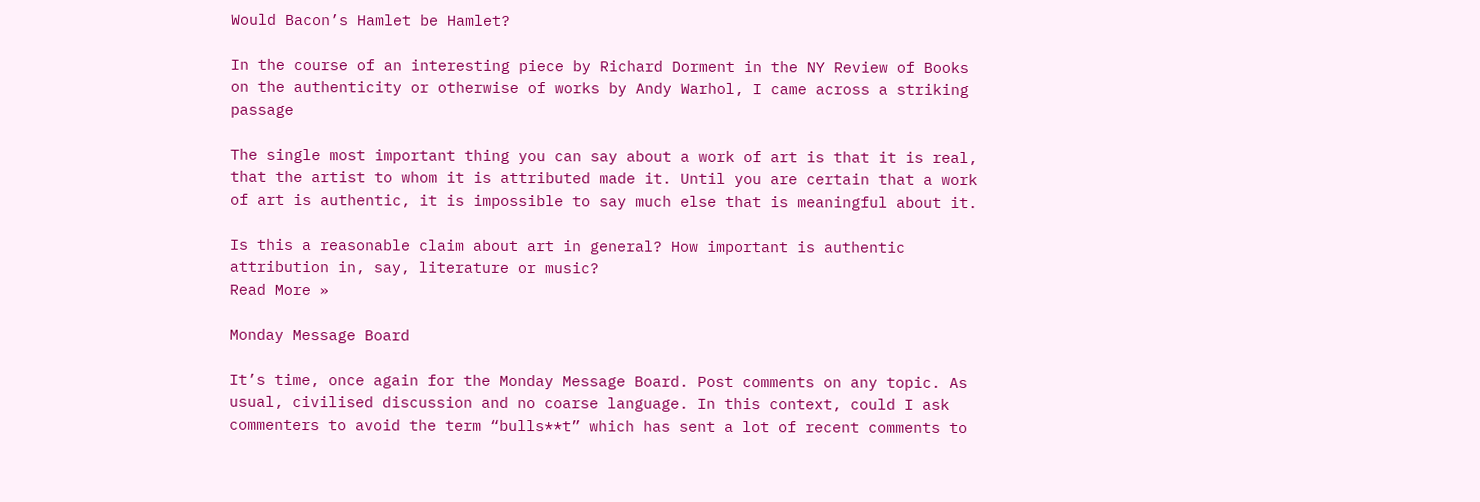Would Bacon’s Hamlet be Hamlet?

In the course of an interesting piece by Richard Dorment in the NY Review of Books on the authenticity or otherwise of works by Andy Warhol, I came across a striking passage

The single most important thing you can say about a work of art is that it is real, that the artist to whom it is attributed made it. Until you are certain that a work of art is authentic, it is impossible to say much else that is meaningful about it.

Is this a reasonable claim about art in general? How important is authentic attribution in, say, literature or music?
Read More »

Monday Message Board

It’s time, once again for the Monday Message Board. Post comments on any topic. As usual, civilised discussion and no coarse language. In this context, could I ask commenters to avoid the term “bulls**t” which has sent a lot of recent comments to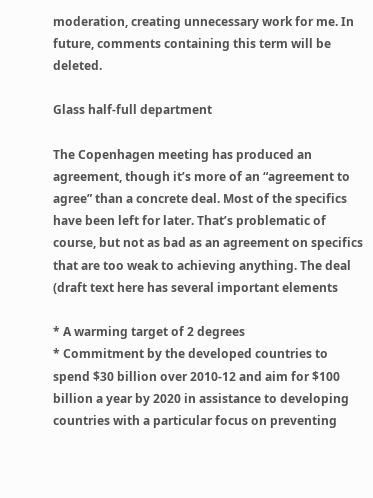moderation, creating unnecessary work for me. In future, comments containing this term will be deleted.

Glass half-full department

The Copenhagen meeting has produced an agreement, though it’s more of an “agreement to agree” than a concrete deal. Most of the specifics have been left for later. That’s problematic of course, but not as bad as an agreement on specifics that are too weak to achieving anything. The deal (draft text here has several important elements

* A warming target of 2 degrees
* Commitment by the developed countries to spend $30 billion over 2010-12 and aim for $100 billion a year by 2020 in assistance to developing countries with a particular focus on preventing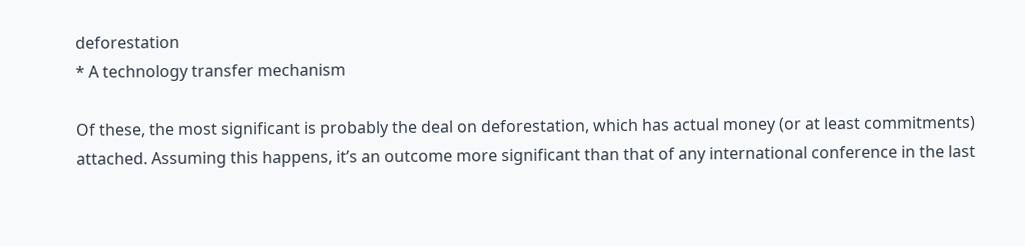deforestation
* A technology transfer mechanism

Of these, the most significant is probably the deal on deforestation, which has actual money (or at least commitments) attached. Assuming this happens, it’s an outcome more significant than that of any international conference in the last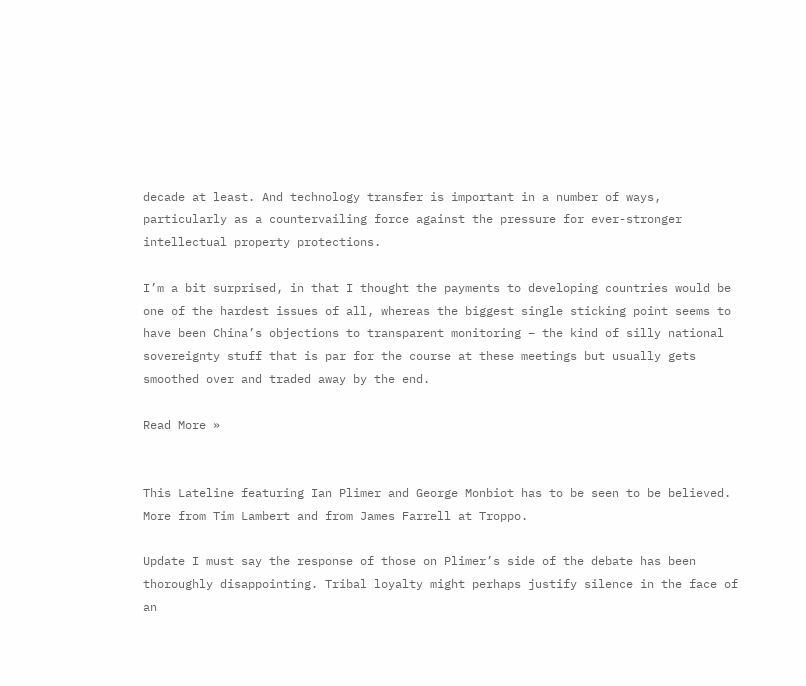decade at least. And technology transfer is important in a number of ways, particularly as a countervailing force against the pressure for ever-stronger intellectual property protections.

I’m a bit surprised, in that I thought the payments to developing countries would be one of the hardest issues of all, whereas the biggest single sticking point seems to have been China’s objections to transparent monitoring – the kind of silly national sovereignty stuff that is par for the course at these meetings but usually gets smoothed over and traded away by the end.

Read More »


This Lateline featuring Ian Plimer and George Monbiot has to be seen to be believed. More from Tim Lambert and from James Farrell at Troppo.

Update I must say the response of those on Plimer’s side of the debate has been thoroughly disappointing. Tribal loyalty might perhaps justify silence in the face of an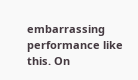embarrassing performance like this. On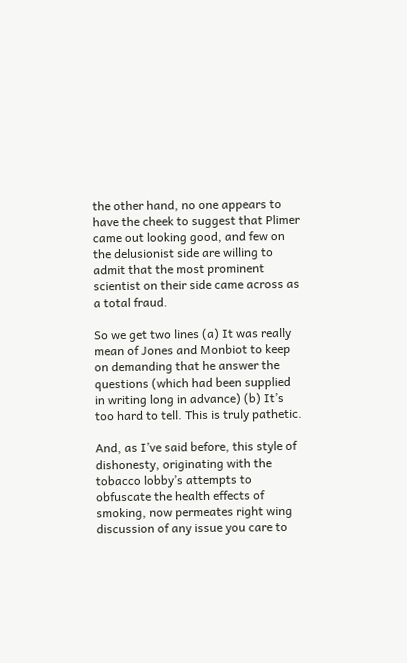the other hand, no one appears to have the cheek to suggest that Plimer came out looking good, and few on the delusionist side are willing to admit that the most prominent scientist on their side came across as a total fraud.

So we get two lines (a) It was really mean of Jones and Monbiot to keep on demanding that he answer the questions (which had been supplied in writing long in advance) (b) It’s too hard to tell. This is truly pathetic.

And, as I’ve said before, this style of dishonesty, originating with the tobacco lobby’s attempts to obfuscate the health effects of smoking, now permeates right wing discussion of any issue you care to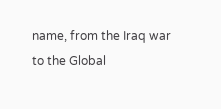name, from the Iraq war to the Global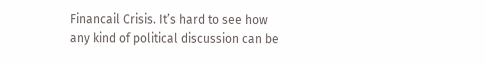Financail Crisis. It’s hard to see how any kind of political discussion can be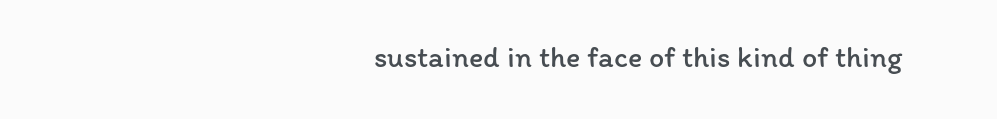sustained in the face of this kind of thing